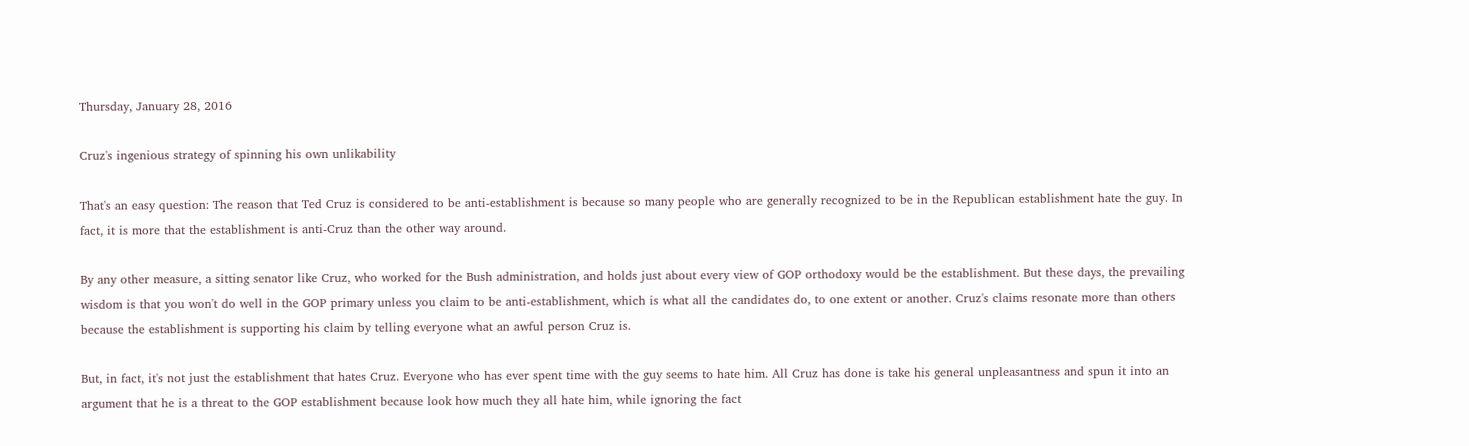Thursday, January 28, 2016

Cruz's ingenious strategy of spinning his own unlikability

That's an easy question: The reason that Ted Cruz is considered to be anti-establishment is because so many people who are generally recognized to be in the Republican establishment hate the guy. In fact, it is more that the establishment is anti-Cruz than the other way around.

By any other measure, a sitting senator like Cruz, who worked for the Bush administration, and holds just about every view of GOP orthodoxy would be the establishment. But these days, the prevailing wisdom is that you won't do well in the GOP primary unless you claim to be anti-establishment, which is what all the candidates do, to one extent or another. Cruz's claims resonate more than others because the establishment is supporting his claim by telling everyone what an awful person Cruz is.

But, in fact, it's not just the establishment that hates Cruz. Everyone who has ever spent time with the guy seems to hate him. All Cruz has done is take his general unpleasantness and spun it into an argument that he is a threat to the GOP establishment because look how much they all hate him, while ignoring the fact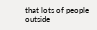that lots of people outside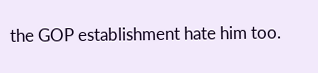the GOP establishment hate him too.